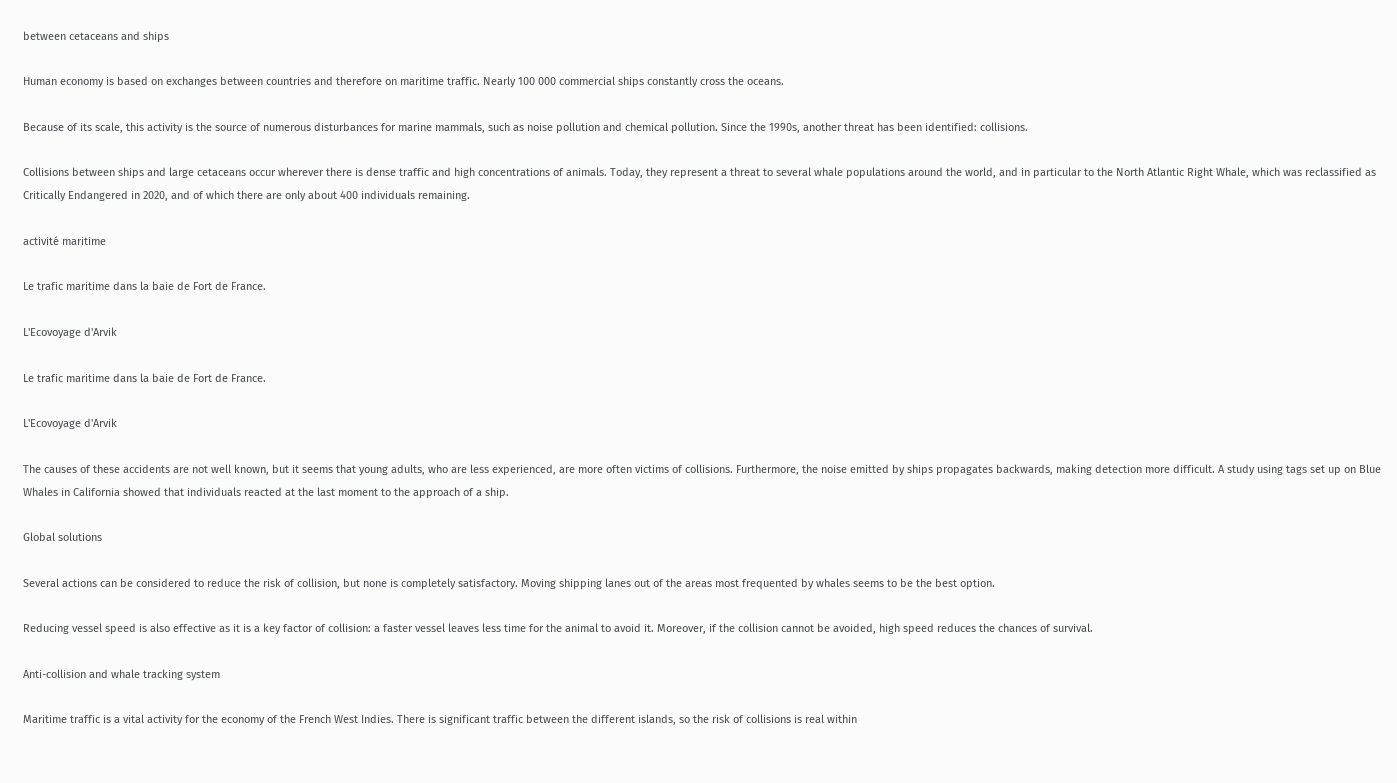between cetaceans and ships

Human economy is based on exchanges between countries and therefore on maritime traffic. Nearly 100 000 commercial ships constantly cross the oceans.

Because of its scale, this activity is the source of numerous disturbances for marine mammals, such as noise pollution and chemical pollution. Since the 1990s, another threat has been identified: collisions.

Collisions between ships and large cetaceans occur wherever there is dense traffic and high concentrations of animals. Today, they represent a threat to several whale populations around the world, and in particular to the North Atlantic Right Whale, which was reclassified as Critically Endangered in 2020, and of which there are only about 400 individuals remaining.

activité maritime

Le trafic maritime dans la baie de Fort de France.

L'Ecovoyage d'Arvik

Le trafic maritime dans la baie de Fort de France.

L'Ecovoyage d'Arvik

The causes of these accidents are not well known, but it seems that young adults, who are less experienced, are more often victims of collisions. Furthermore, the noise emitted by ships propagates backwards, making detection more difficult. A study using tags set up on Blue Whales in California showed that individuals reacted at the last moment to the approach of a ship.

Global solutions

Several actions can be considered to reduce the risk of collision, but none is completely satisfactory. Moving shipping lanes out of the areas most frequented by whales seems to be the best option.

Reducing vessel speed is also effective as it is a key factor of collision: a faster vessel leaves less time for the animal to avoid it. Moreover, if the collision cannot be avoided, high speed reduces the chances of survival.

Anti-collision and whale tracking system

Maritime traffic is a vital activity for the economy of the French West Indies. There is significant traffic between the different islands, so the risk of collisions is real within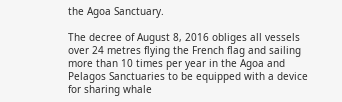the Agoa Sanctuary.

The decree of August 8, 2016 obliges all vessels over 24 metres flying the French flag and sailing more than 10 times per year in the Agoa and Pelagos Sanctuaries to be equipped with a device for sharing whale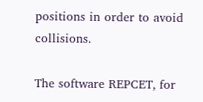positions in order to avoid collisions.

The software REPCET, for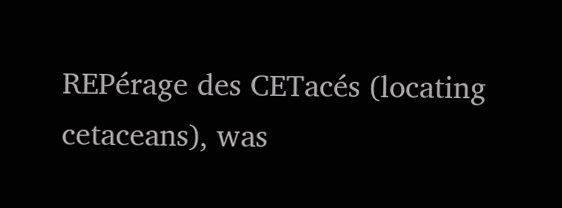REPérage des CETacés (locating cetaceans), was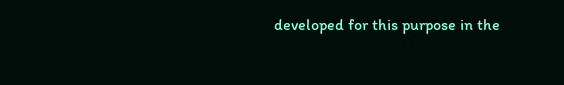developed for this purpose in the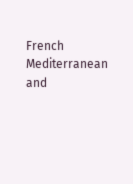French Mediterranean and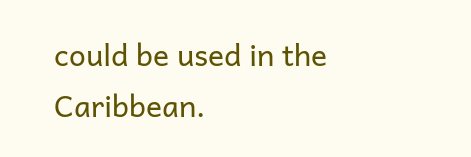could be used in the Caribbean.